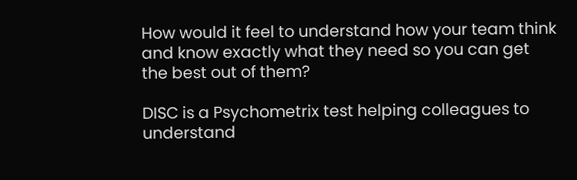How would it feel to understand how your team think and know exactly what they need so you can get the best out of them?

DISC is a Psychometrix test helping colleagues to understand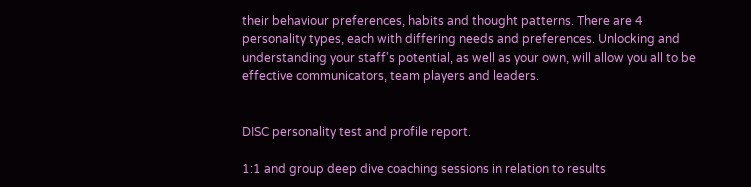their behaviour preferences, habits and thought patterns. There are 4 personality types, each with differing needs and preferences. Unlocking and understanding your staff's potential, as well as your own, will allow you all to be effective communicators, team players and leaders.


DISC personality test and profile report.

1:1 and group deep dive coaching sessions in relation to results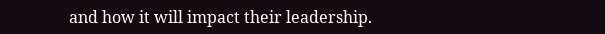and how it will impact their leadership.